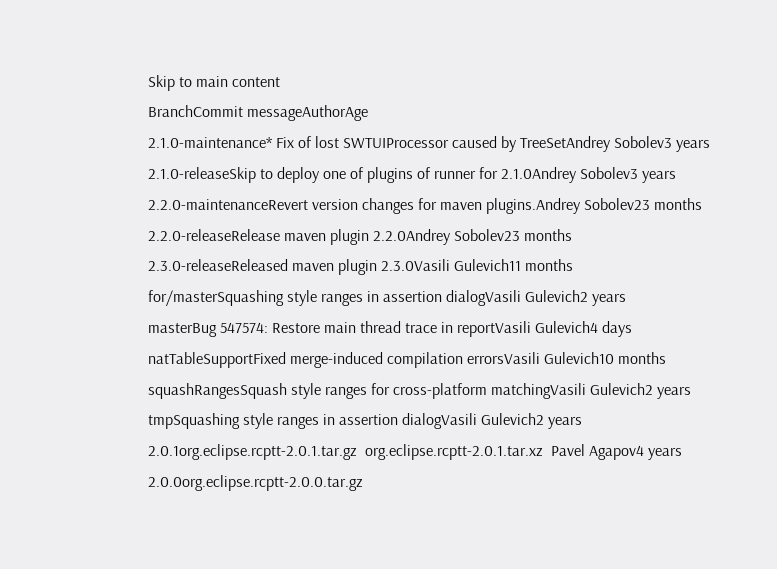Skip to main content
BranchCommit messageAuthorAge
2.1.0-maintenance* Fix of lost SWTUIProcessor caused by TreeSetAndrey Sobolev3 years
2.1.0-releaseSkip to deploy one of plugins of runner for 2.1.0Andrey Sobolev3 years
2.2.0-maintenanceRevert version changes for maven plugins.Andrey Sobolev23 months
2.2.0-releaseRelease maven plugin 2.2.0Andrey Sobolev23 months
2.3.0-releaseReleased maven plugin 2.3.0Vasili Gulevich11 months
for/masterSquashing style ranges in assertion dialogVasili Gulevich2 years
masterBug 547574: Restore main thread trace in reportVasili Gulevich4 days
natTableSupportFixed merge-induced compilation errorsVasili Gulevich10 months
squashRangesSquash style ranges for cross-platform matchingVasili Gulevich2 years
tmpSquashing style ranges in assertion dialogVasili Gulevich2 years
2.0.1org.eclipse.rcptt-2.0.1.tar.gz  org.eclipse.rcptt-2.0.1.tar.xz  Pavel Agapov4 years
2.0.0org.eclipse.rcptt-2.0.0.tar.gz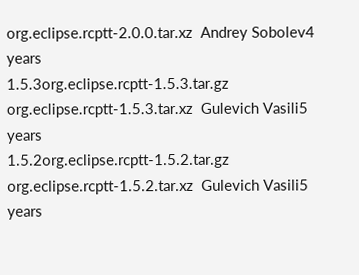org.eclipse.rcptt-2.0.0.tar.xz  Andrey Sobolev4 years
1.5.3org.eclipse.rcptt-1.5.3.tar.gz  org.eclipse.rcptt-1.5.3.tar.xz  Gulevich Vasili5 years
1.5.2org.eclipse.rcptt-1.5.2.tar.gz  org.eclipse.rcptt-1.5.2.tar.xz  Gulevich Vasili5 years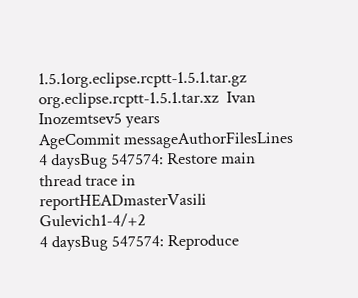1.5.1org.eclipse.rcptt-1.5.1.tar.gz  org.eclipse.rcptt-1.5.1.tar.xz  Ivan Inozemtsev5 years
AgeCommit messageAuthorFilesLines
4 daysBug 547574: Restore main thread trace in reportHEADmasterVasili Gulevich1-4/+2
4 daysBug 547574: Reproduce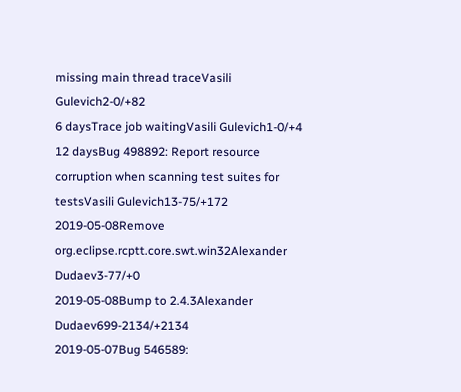missing main thread traceVasili Gulevich2-0/+82
6 daysTrace job waitingVasili Gulevich1-0/+4
12 daysBug 498892: Report resource corruption when scanning test suites for testsVasili Gulevich13-75/+172
2019-05-08Remove org.eclipse.rcptt.core.swt.win32Alexander Dudaev3-77/+0
2019-05-08Bump to 2.4.3Alexander Dudaev699-2134/+2134
2019-05-07Bug 546589: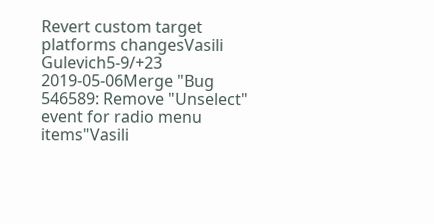Revert custom target platforms changesVasili Gulevich5-9/+23
2019-05-06Merge "Bug 546589: Remove "Unselect" event for radio menu items"Vasili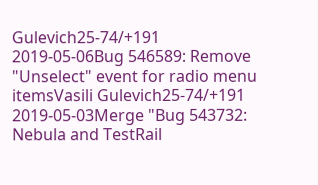Gulevich25-74/+191
2019-05-06Bug 546589: Remove "Unselect" event for radio menu itemsVasili Gulevich25-74/+191
2019-05-03Merge "Bug 543732: Nebula and TestRail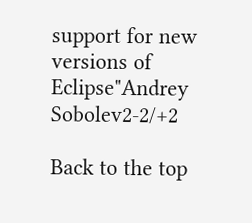support for new versions of Eclipse"Andrey Sobolev2-2/+2

Back to the top